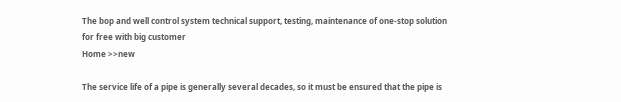The bop and well control system technical support, testing, maintenance of one-stop solution for free with big customer
Home >>new

The service life of a pipe is generally several decades, so it must be ensured that the pipe is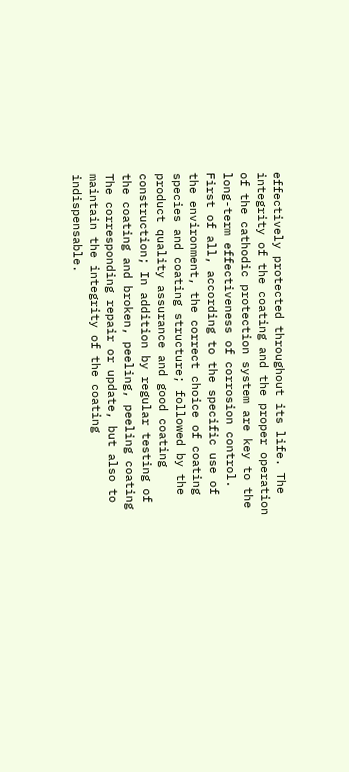effectively protected throughout its life. The integrity of the coating and the proper operation of the cathodic protection system are key to the long-term effectiveness of corrosion control. First of all, according to the specific use of the environment, the correct choice of coating species and coating structure; followed by the product quality assurance and good coating construction; In addition by regular testing of the coating and broken, peeling, peeling coating The corresponding repair or update, but also to maintain the integrity of the coating indispensable.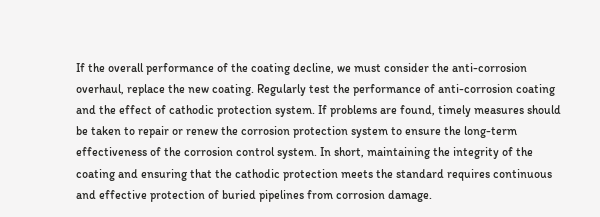If the overall performance of the coating decline, we must consider the anti-corrosion overhaul, replace the new coating. Regularly test the performance of anti-corrosion coating and the effect of cathodic protection system. If problems are found, timely measures should be taken to repair or renew the corrosion protection system to ensure the long-term effectiveness of the corrosion control system. In short, maintaining the integrity of the coating and ensuring that the cathodic protection meets the standard requires continuous and effective protection of buried pipelines from corrosion damage.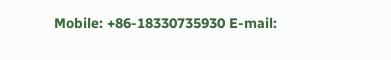Mobile: +86-18330735930 E-mail: